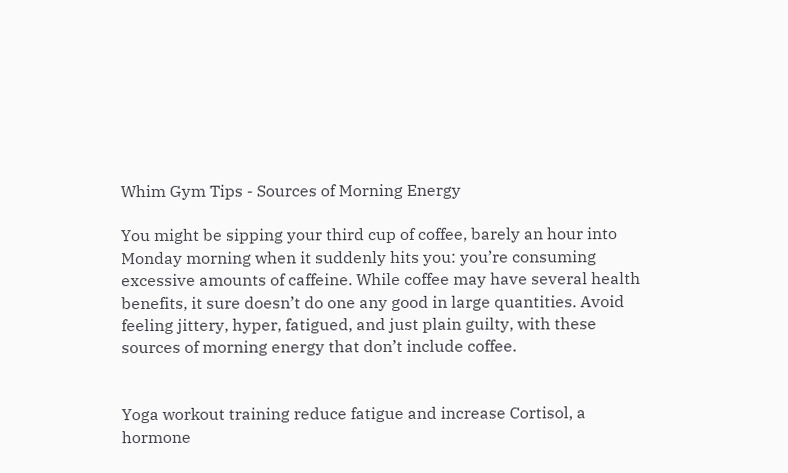Whim Gym Tips - Sources of Morning Energy

You might be sipping your third cup of coffee, barely an hour into Monday morning when it suddenly hits you: you’re consuming excessive amounts of caffeine. While coffee may have several health benefits, it sure doesn’t do one any good in large quantities. Avoid feeling jittery, hyper, fatigued, and just plain guilty, with these sources of morning energy that don’t include coffee.


Yoga workout training reduce fatigue and increase Cortisol, a hormone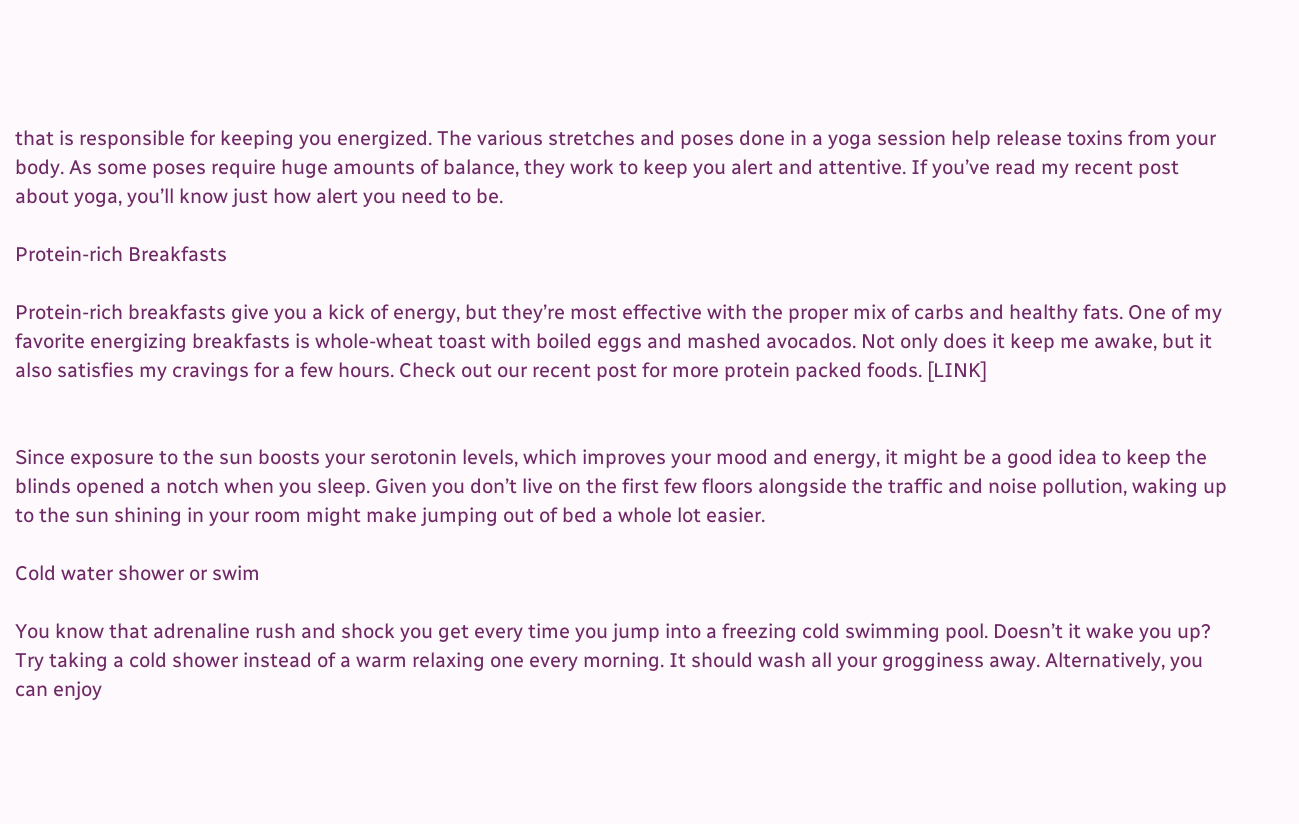that is responsible for keeping you energized. The various stretches and poses done in a yoga session help release toxins from your body. As some poses require huge amounts of balance, they work to keep you alert and attentive. If you’ve read my recent post about yoga, you’ll know just how alert you need to be.

Protein-rich Breakfasts

Protein-rich breakfasts give you a kick of energy, but they’re most effective with the proper mix of carbs and healthy fats. One of my favorite energizing breakfasts is whole-wheat toast with boiled eggs and mashed avocados. Not only does it keep me awake, but it also satisfies my cravings for a few hours. Check out our recent post for more protein packed foods. [LINK]


Since exposure to the sun boosts your serotonin levels, which improves your mood and energy, it might be a good idea to keep the blinds opened a notch when you sleep. Given you don’t live on the first few floors alongside the traffic and noise pollution, waking up to the sun shining in your room might make jumping out of bed a whole lot easier.

Cold water shower or swim

You know that adrenaline rush and shock you get every time you jump into a freezing cold swimming pool. Doesn’t it wake you up? Try taking a cold shower instead of a warm relaxing one every morning. It should wash all your grogginess away. Alternatively, you can enjoy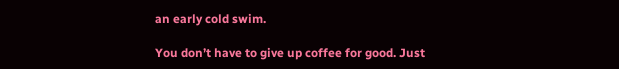an early cold swim.

You don’t have to give up coffee for good. Just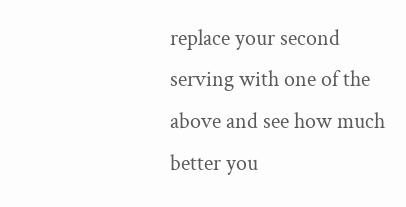replace your second serving with one of the above and see how much better you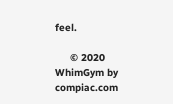feel.

     © 2020 WhimGym by compiac.com